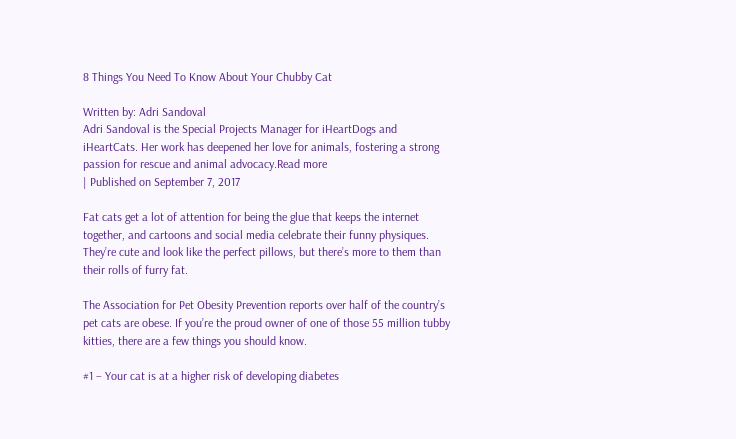8 Things You Need To Know About Your Chubby Cat

Written by: Adri Sandoval
Adri Sandoval is the Special Projects Manager for iHeartDogs and iHeartCats. Her work has deepened her love for animals, fostering a strong passion for rescue and animal advocacy.Read more
| Published on September 7, 2017

Fat cats get a lot of attention for being the glue that keeps the internet together, and cartoons and social media celebrate their funny physiques. They’re cute and look like the perfect pillows, but there’s more to them than their rolls of furry fat.

The Association for Pet Obesity Prevention reports over half of the country’s pet cats are obese. If you’re the proud owner of one of those 55 million tubby kitties, there are a few things you should know.

#1 – Your cat is at a higher risk of developing diabetes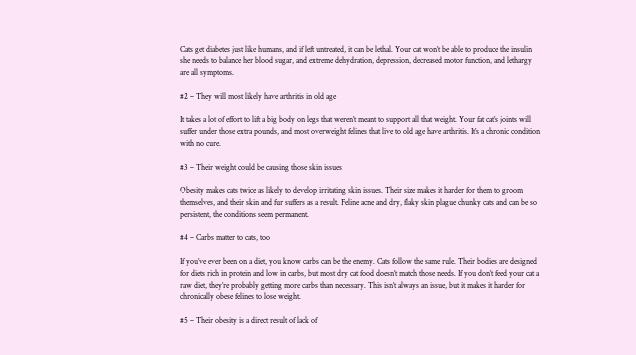Cats get diabetes just like humans, and if left untreated, it can be lethal. Your cat won’t be able to produce the insulin she needs to balance her blood sugar, and extreme dehydration, depression, decreased motor function, and lethargy are all symptoms.

#2 – They will most likely have arthritis in old age

It takes a lot of effort to lift a big body on legs that weren’t meant to support all that weight. Your fat cat’s joints will suffer under those extra pounds, and most overweight felines that live to old age have arthritis. It’s a chronic condition with no cure.

#3 – Their weight could be causing those skin issues

Obesity makes cats twice as likely to develop irritating skin issues. Their size makes it harder for them to groom themselves, and their skin and fur suffers as a result. Feline acne and dry, flaky skin plague chunky cats and can be so persistent, the conditions seem permanent.

#4 – Carbs matter to cats, too

If you’ve ever been on a diet, you know carbs can be the enemy. Cats follow the same rule. Their bodies are designed for diets rich in protein and low in carbs, but most dry cat food doesn’t match those needs. If you don’t feed your cat a raw diet, they’re probably getting more carbs than necessary. This isn’t always an issue, but it makes it harder for chronically obese felines to lose weight.

#5 – Their obesity is a direct result of lack of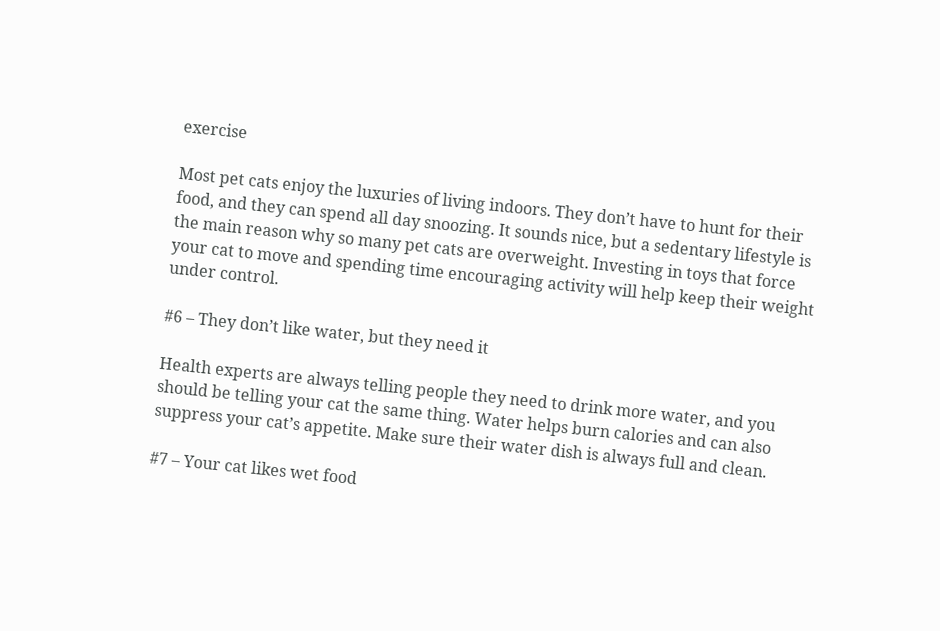exercise

Most pet cats enjoy the luxuries of living indoors. They don’t have to hunt for their food, and they can spend all day snoozing. It sounds nice, but a sedentary lifestyle is the main reason why so many pet cats are overweight. Investing in toys that force your cat to move and spending time encouraging activity will help keep their weight under control.

#6 – They don’t like water, but they need it

Health experts are always telling people they need to drink more water, and you should be telling your cat the same thing. Water helps burn calories and can also suppress your cat’s appetite. Make sure their water dish is always full and clean.

#7 – Your cat likes wet food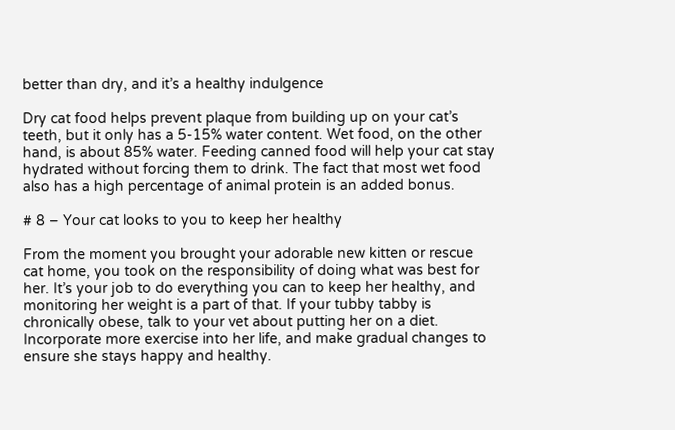better than dry, and it’s a healthy indulgence

Dry cat food helps prevent plaque from building up on your cat’s teeth, but it only has a 5-15% water content. Wet food, on the other hand, is about 85% water. Feeding canned food will help your cat stay hydrated without forcing them to drink. The fact that most wet food also has a high percentage of animal protein is an added bonus.

# 8 – Your cat looks to you to keep her healthy

From the moment you brought your adorable new kitten or rescue cat home, you took on the responsibility of doing what was best for her. It’s your job to do everything you can to keep her healthy, and monitoring her weight is a part of that. If your tubby tabby is chronically obese, talk to your vet about putting her on a diet. Incorporate more exercise into her life, and make gradual changes to ensure she stays happy and healthy.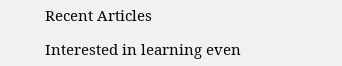Recent Articles

Interested in learning even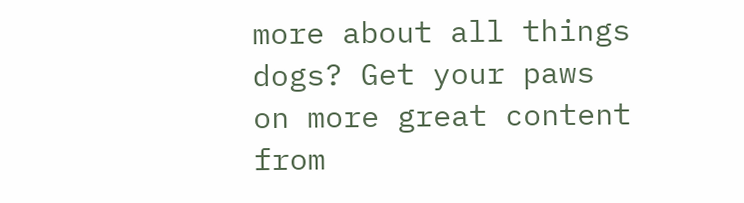more about all things dogs? Get your paws on more great content from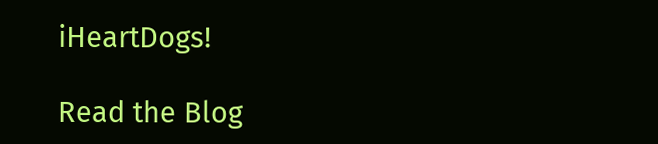iHeartDogs!

Read the Blog